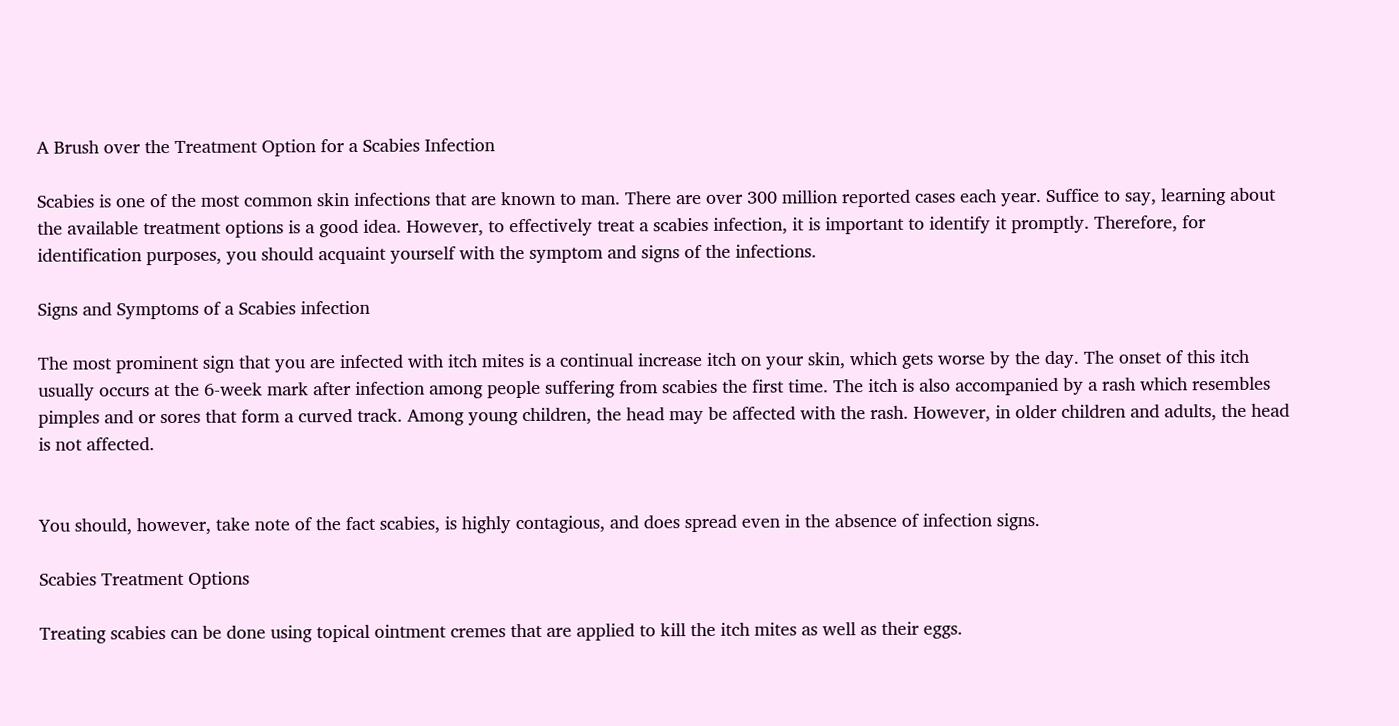A Brush over the Treatment Option for a Scabies Infection

Scabies is one of the most common skin infections that are known to man. There are over 300 million reported cases each year. Suffice to say, learning about the available treatment options is a good idea. However, to effectively treat a scabies infection, it is important to identify it promptly. Therefore, for identification purposes, you should acquaint yourself with the symptom and signs of the infections.

Signs and Symptoms of a Scabies infection

The most prominent sign that you are infected with itch mites is a continual increase itch on your skin, which gets worse by the day. The onset of this itch usually occurs at the 6-week mark after infection among people suffering from scabies the first time. The itch is also accompanied by a rash which resembles pimples and or sores that form a curved track. Among young children, the head may be affected with the rash. However, in older children and adults, the head is not affected.


You should, however, take note of the fact scabies, is highly contagious, and does spread even in the absence of infection signs.

Scabies Treatment Options

Treating scabies can be done using topical ointment cremes that are applied to kill the itch mites as well as their eggs.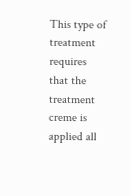This type of treatment requires that the treatment creme is applied all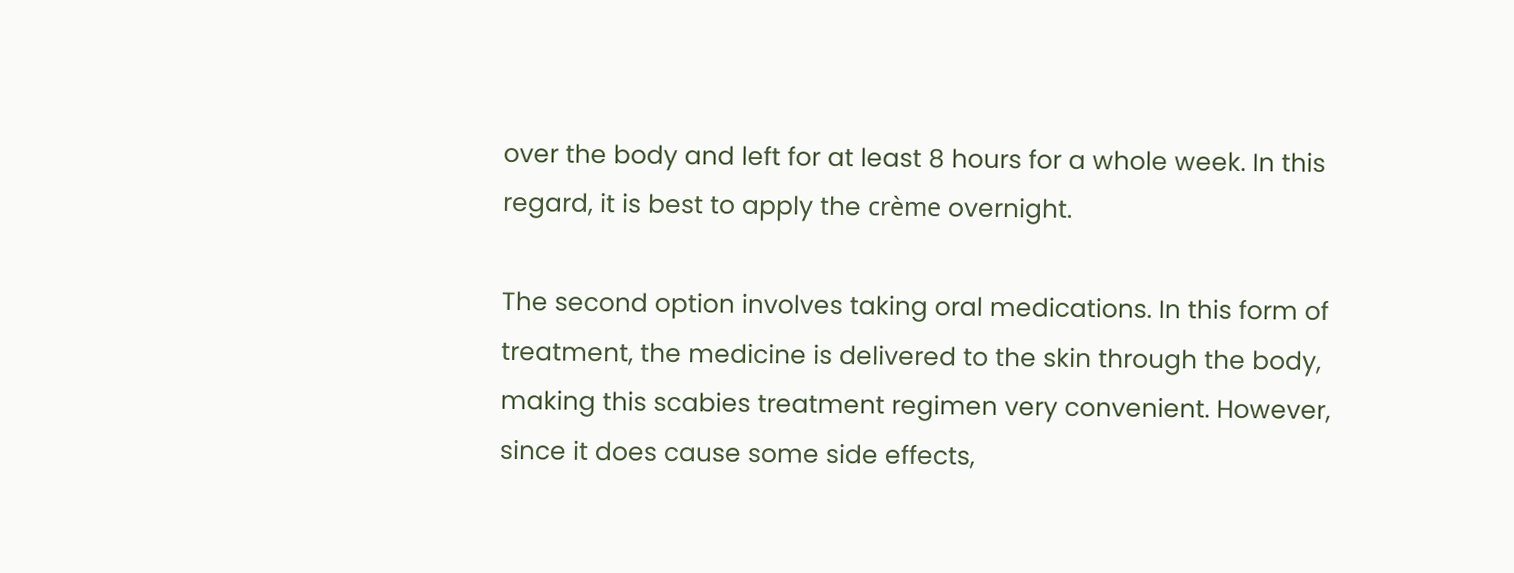over the body and left for at least 8 hours for a whole week. In this regard, it is best to apply the crème overnight.

The second option involves taking oral medications. In this form of treatment, the medicine is delivered to the skin through the body, making this scabies treatment regimen very convenient. However, since it does cause some side effects,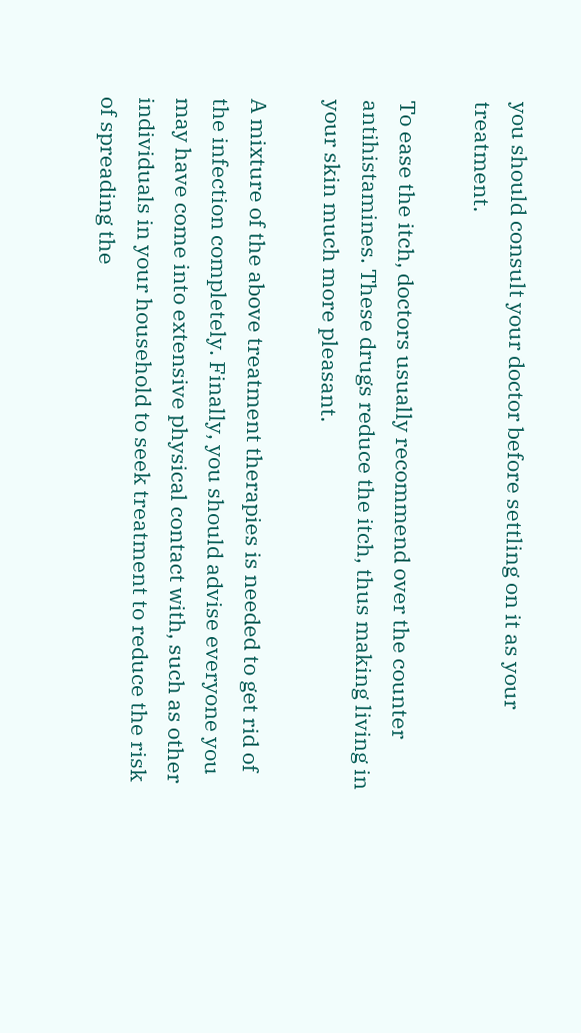you should consult your doctor before settling on it as your treatment.

To ease the itch, doctors usually recommend over the counter antihistamines. These drugs reduce the itch, thus making living in your skin much more pleasant.

A mixture of the above treatment therapies is needed to get rid of the infection completely. Finally, you should advise everyone you may have come into extensive physical contact with, such as other individuals in your household to seek treatment to reduce the risk of spreading the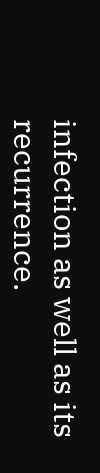infection as well as its recurrence.